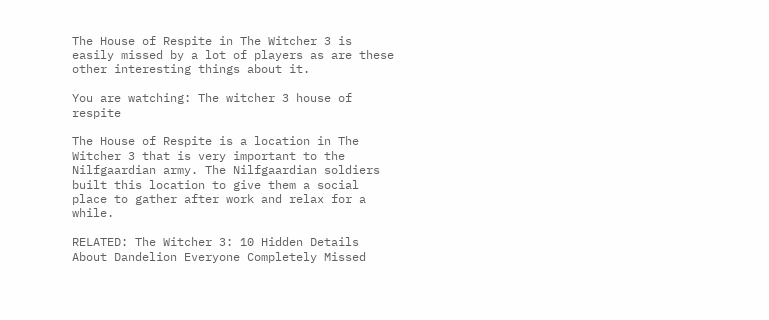The House of Respite in The Witcher 3 is easily missed by a lot of players as are these other interesting things about it.

You are watching: The witcher 3 house of respite

The House of Respite is a location in The Witcher 3 that is very important to the Nilfgaardian army. The Nilfgaardian soldiers built this location to give them a social place to gather after work and relax for a while.

RELATED: The Witcher 3: 10 Hidden Details About Dandelion Everyone Completely Missed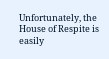Unfortunately, the House of Respite is easily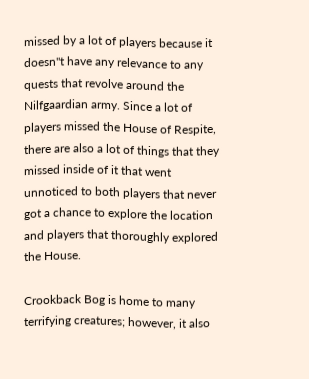missed by a lot of players because it doesn"t have any relevance to any quests that revolve around the Nilfgaardian army. Since a lot of players missed the House of Respite, there are also a lot of things that they missed inside of it that went unnoticed to both players that never got a chance to explore the location and players that thoroughly explored the House.

Crookback Bog is home to many terrifying creatures; however, it also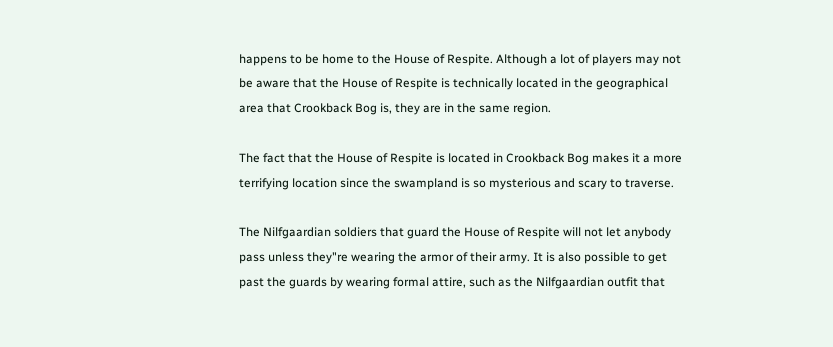happens to be home to the House of Respite. Although a lot of players may not be aware that the House of Respite is technically located in the geographical area that Crookback Bog is, they are in the same region.

The fact that the House of Respite is located in Crookback Bog makes it a more terrifying location since the swampland is so mysterious and scary to traverse.

The Nilfgaardian soldiers that guard the House of Respite will not let anybody pass unless they"re wearing the armor of their army. It is also possible to get past the guards by wearing formal attire, such as the Nilfgaardian outfit that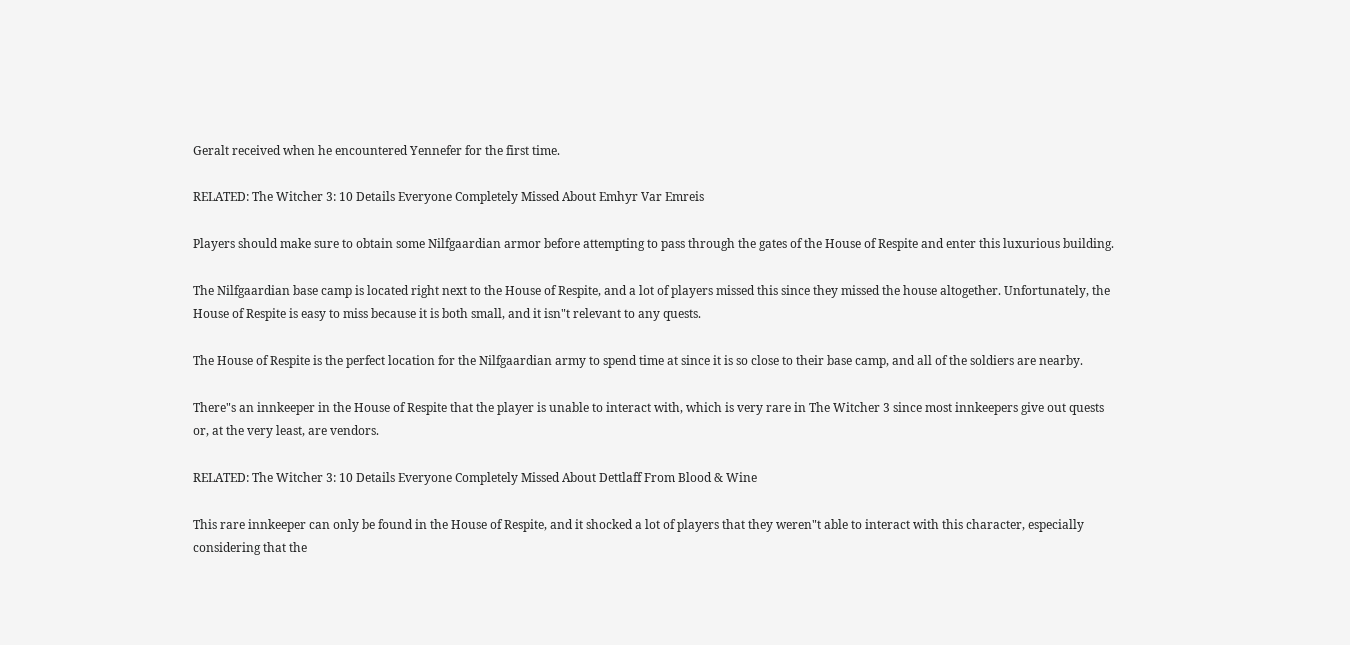Geralt received when he encountered Yennefer for the first time.

RELATED: The Witcher 3: 10 Details Everyone Completely Missed About Emhyr Var Emreis

Players should make sure to obtain some Nilfgaardian armor before attempting to pass through the gates of the House of Respite and enter this luxurious building.

The Nilfgaardian base camp is located right next to the House of Respite, and a lot of players missed this since they missed the house altogether. Unfortunately, the House of Respite is easy to miss because it is both small, and it isn"t relevant to any quests.

The House of Respite is the perfect location for the Nilfgaardian army to spend time at since it is so close to their base camp, and all of the soldiers are nearby.

There"s an innkeeper in the House of Respite that the player is unable to interact with, which is very rare in The Witcher 3 since most innkeepers give out quests or, at the very least, are vendors.

RELATED: The Witcher 3: 10 Details Everyone Completely Missed About Dettlaff From Blood & Wine

This rare innkeeper can only be found in the House of Respite, and it shocked a lot of players that they weren"t able to interact with this character, especially considering that the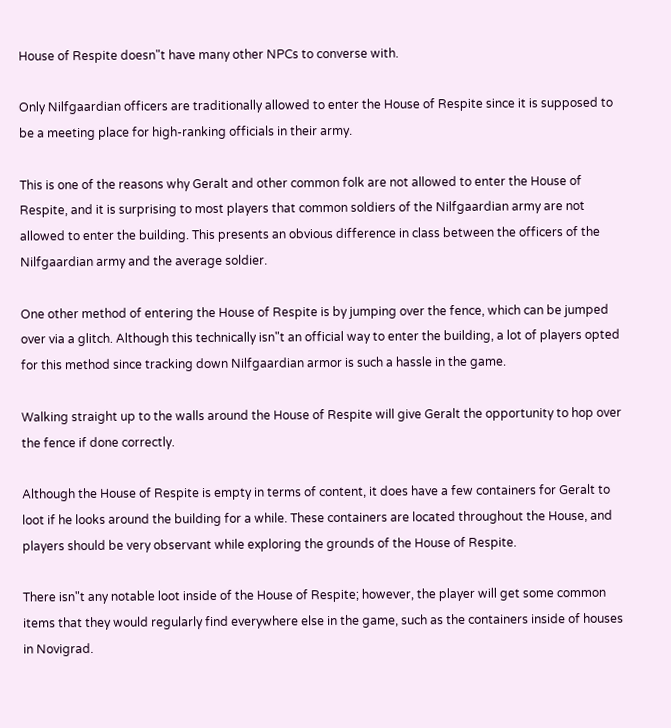House of Respite doesn"t have many other NPCs to converse with.

Only Nilfgaardian officers are traditionally allowed to enter the House of Respite since it is supposed to be a meeting place for high-ranking officials in their army.

This is one of the reasons why Geralt and other common folk are not allowed to enter the House of Respite, and it is surprising to most players that common soldiers of the Nilfgaardian army are not allowed to enter the building. This presents an obvious difference in class between the officers of the Nilfgaardian army and the average soldier.

One other method of entering the House of Respite is by jumping over the fence, which can be jumped over via a glitch. Although this technically isn"t an official way to enter the building, a lot of players opted for this method since tracking down Nilfgaardian armor is such a hassle in the game.

Walking straight up to the walls around the House of Respite will give Geralt the opportunity to hop over the fence if done correctly.

Although the House of Respite is empty in terms of content, it does have a few containers for Geralt to loot if he looks around the building for a while. These containers are located throughout the House, and players should be very observant while exploring the grounds of the House of Respite.

There isn"t any notable loot inside of the House of Respite; however, the player will get some common items that they would regularly find everywhere else in the game, such as the containers inside of houses in Novigrad.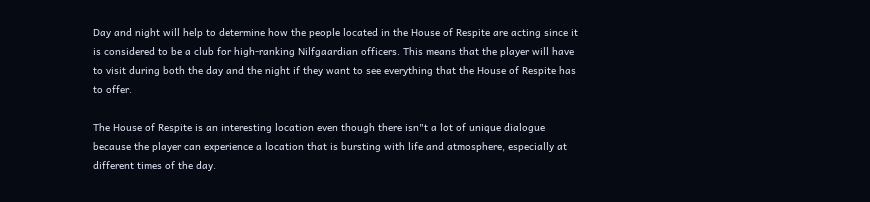Day and night will help to determine how the people located in the House of Respite are acting since it is considered to be a club for high-ranking Nilfgaardian officers. This means that the player will have to visit during both the day and the night if they want to see everything that the House of Respite has to offer.

The House of Respite is an interesting location even though there isn"t a lot of unique dialogue because the player can experience a location that is bursting with life and atmosphere, especially at different times of the day.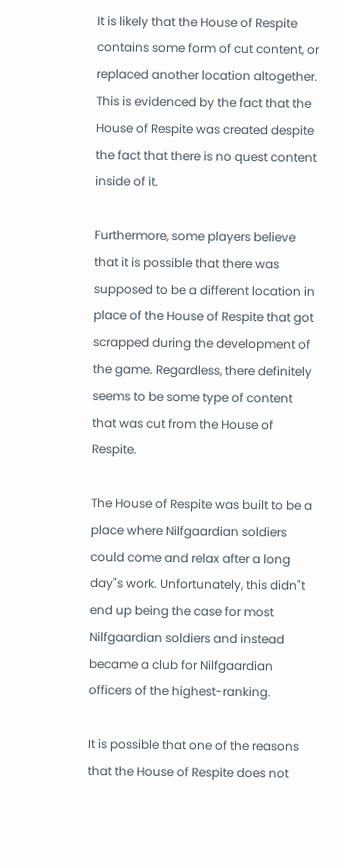It is likely that the House of Respite contains some form of cut content, or replaced another location altogether. This is evidenced by the fact that the House of Respite was created despite the fact that there is no quest content inside of it.

Furthermore, some players believe that it is possible that there was supposed to be a different location in place of the House of Respite that got scrapped during the development of the game. Regardless, there definitely seems to be some type of content that was cut from the House of Respite.

The House of Respite was built to be a place where Nilfgaardian soldiers could come and relax after a long day"s work. Unfortunately, this didn"t end up being the case for most Nilfgaardian soldiers and instead became a club for Nilfgaardian officers of the highest-ranking.

It is possible that one of the reasons that the House of Respite does not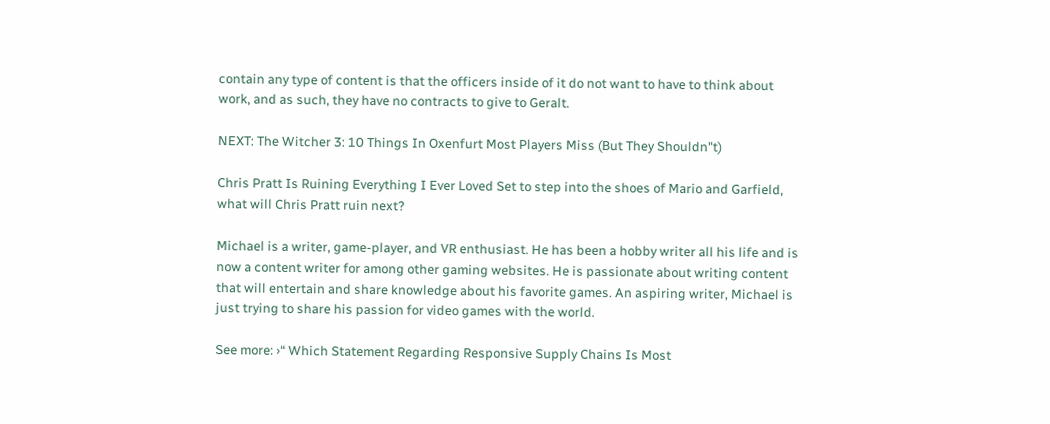contain any type of content is that the officers inside of it do not want to have to think about work, and as such, they have no contracts to give to Geralt.

NEXT: The Witcher 3: 10 Things In Oxenfurt Most Players Miss (But They Shouldn"t)

Chris Pratt Is Ruining Everything I Ever Loved Set to step into the shoes of Mario and Garfield, what will Chris Pratt ruin next?

Michael is a writer, game-player, and VR enthusiast. He has been a hobby writer all his life and is now a content writer for among other gaming websites. He is passionate about writing content that will entertain and share knowledge about his favorite games. An aspiring writer, Michael is just trying to share his passion for video games with the world.

See more: ›“ Which Statement Regarding Responsive Supply Chains Is Most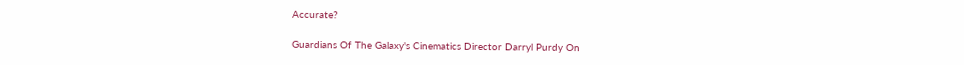Accurate?

Guardians Of The Galaxy's Cinematics Director Darryl Purdy On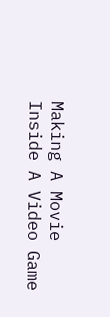Making A Movie Inside A Video Game